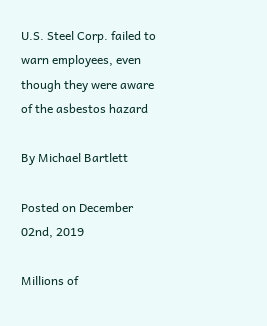U.S. Steel Corp. failed to warn employees, even though they were aware of the asbestos hazard

By Michael Bartlett

Posted on December 02nd, 2019

Millions of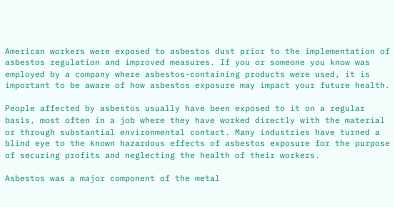American workers were exposed to asbestos dust prior to the implementation of asbestos regulation and improved measures. If you or someone you know was employed by a company where asbestos-containing products were used, it is important to be aware of how asbestos exposure may impact your future health.

People affected by asbestos usually have been exposed to it on a regular basis, most often in a job where they have worked directly with the material or through substantial environmental contact. Many industries have turned a blind eye to the known hazardous effects of asbestos exposure for the purpose of securing profits and neglecting the health of their workers.

Asbestos was a major component of the metal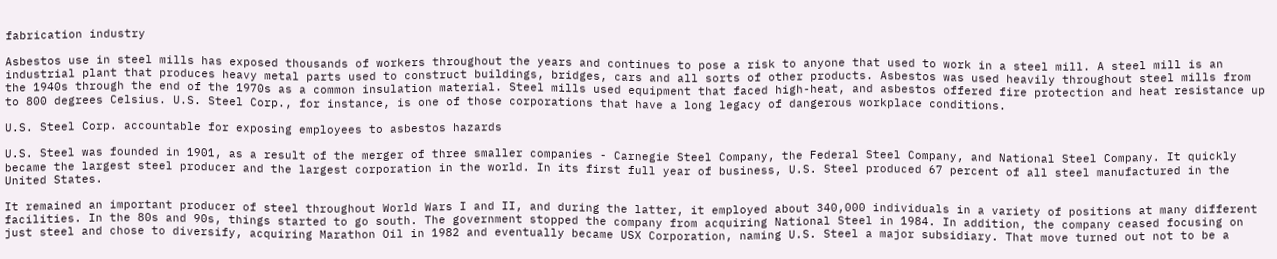fabrication industry

Asbestos use in steel mills has exposed thousands of workers throughout the years and continues to pose a risk to anyone that used to work in a steel mill. A steel mill is an industrial plant that produces heavy metal parts used to construct buildings, bridges, cars and all sorts of other products. Asbestos was used heavily throughout steel mills from the 1940s through the end of the 1970s as a common insulation material. Steel mills used equipment that faced high-heat, and asbestos offered fire protection and heat resistance up to 800 degrees Celsius. U.S. Steel Corp., for instance, is one of those corporations that have a long legacy of dangerous workplace conditions.

U.S. Steel Corp. accountable for exposing employees to asbestos hazards

U.S. Steel was founded in 1901, as a result of the merger of three smaller companies - Carnegie Steel Company, the Federal Steel Company, and National Steel Company. It quickly became the largest steel producer and the largest corporation in the world. In its first full year of business, U.S. Steel produced 67 percent of all steel manufactured in the United States.

It remained an important producer of steel throughout World Wars I and II, and during the latter, it employed about 340,000 individuals in a variety of positions at many different facilities. In the 80s and 90s, things started to go south. The government stopped the company from acquiring National Steel in 1984. In addition, the company ceased focusing on just steel and chose to diversify, acquiring Marathon Oil in 1982 and eventually became USX Corporation, naming U.S. Steel a major subsidiary. That move turned out not to be a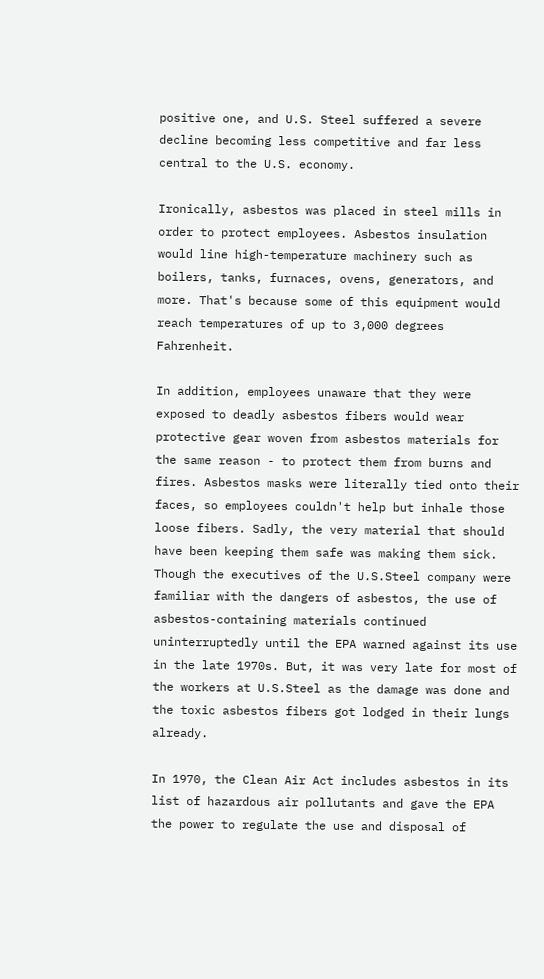positive one, and U.S. Steel suffered a severe decline becoming less competitive and far less central to the U.S. economy.

Ironically, asbestos was placed in steel mills in order to protect employees. Asbestos insulation would line high-temperature machinery such as boilers, tanks, furnaces, ovens, generators, and more. That's because some of this equipment would reach temperatures of up to 3,000 degrees Fahrenheit.

In addition, employees unaware that they were exposed to deadly asbestos fibers would wear protective gear woven from asbestos materials for the same reason - to protect them from burns and fires. Asbestos masks were literally tied onto their faces, so employees couldn't help but inhale those loose fibers. Sadly, the very material that should have been keeping them safe was making them sick. Though the executives of the U.S.Steel company were familiar with the dangers of asbestos, the use of asbestos-containing materials continued uninterruptedly until the EPA warned against its use in the late 1970s. But, it was very late for most of the workers at U.S.Steel as the damage was done and the toxic asbestos fibers got lodged in their lungs already.

In 1970, the Clean Air Act includes asbestos in its list of hazardous air pollutants and gave the EPA the power to regulate the use and disposal of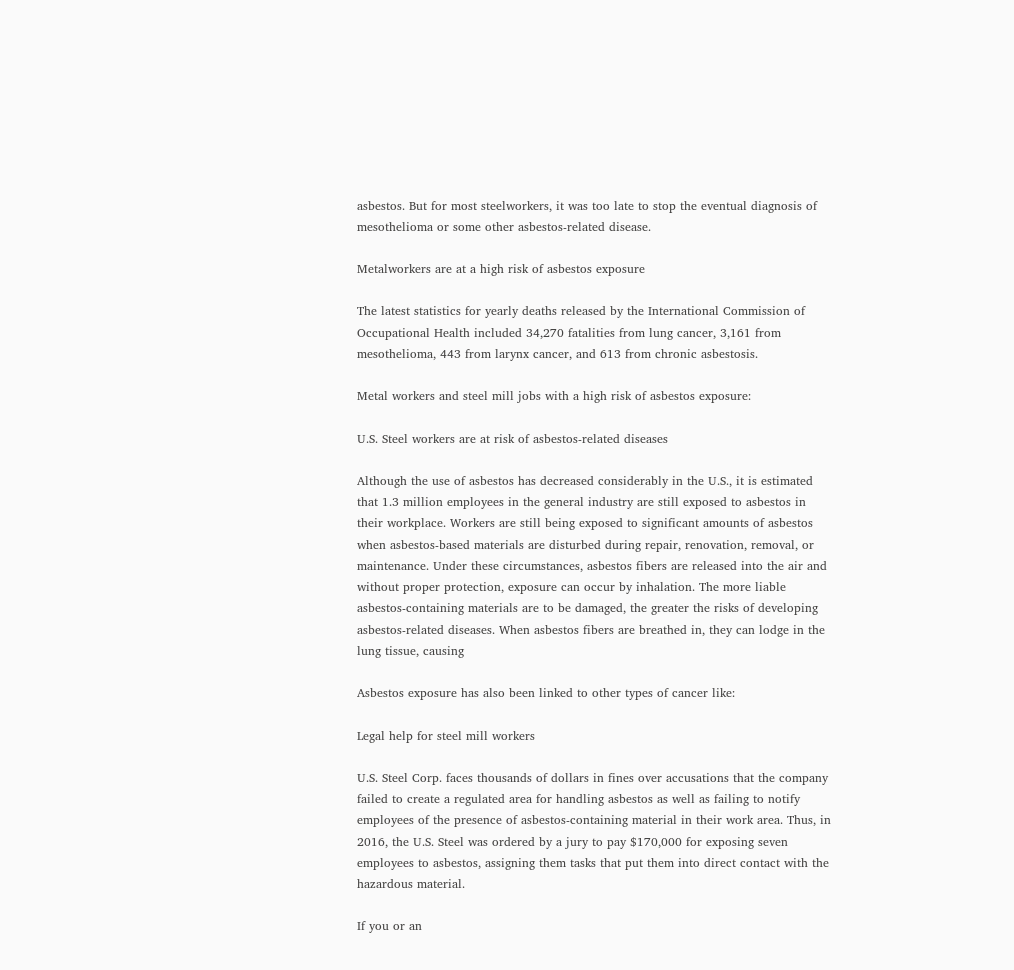asbestos. But for most steelworkers, it was too late to stop the eventual diagnosis of mesothelioma or some other asbestos-related disease.

Metalworkers are at a high risk of asbestos exposure

The latest statistics for yearly deaths released by the International Commission of Occupational Health included 34,270 fatalities from lung cancer, 3,161 from mesothelioma, 443 from larynx cancer, and 613 from chronic asbestosis.

Metal workers and steel mill jobs with a high risk of asbestos exposure:

U.S. Steel workers are at risk of asbestos-related diseases

Although the use of asbestos has decreased considerably in the U.S., it is estimated that 1.3 million employees in the general industry are still exposed to asbestos in their workplace. Workers are still being exposed to significant amounts of asbestos when asbestos-based materials are disturbed during repair, renovation, removal, or maintenance. Under these circumstances, asbestos fibers are released into the air and without proper protection, exposure can occur by inhalation. The more liable asbestos-containing materials are to be damaged, the greater the risks of developing asbestos-related diseases. When asbestos fibers are breathed in, they can lodge in the lung tissue, causing

Asbestos exposure has also been linked to other types of cancer like:

Legal help for steel mill workers

U.S. Steel Corp. faces thousands of dollars in fines over accusations that the company failed to create a regulated area for handling asbestos as well as failing to notify employees of the presence of asbestos-containing material in their work area. Thus, in 2016, the U.S. Steel was ordered by a jury to pay $170,000 for exposing seven employees to asbestos, assigning them tasks that put them into direct contact with the hazardous material.

If you or an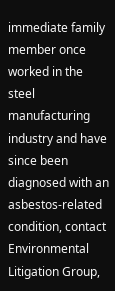immediate family member once worked in the steel manufacturing industry and have since been diagnosed with an asbestos-related condition, contact Environmental Litigation Group,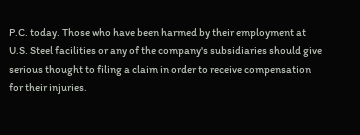P.C. today. Those who have been harmed by their employment at U.S. Steel facilities or any of the company's subsidiaries should give serious thought to filing a claim in order to receive compensation for their injuries.